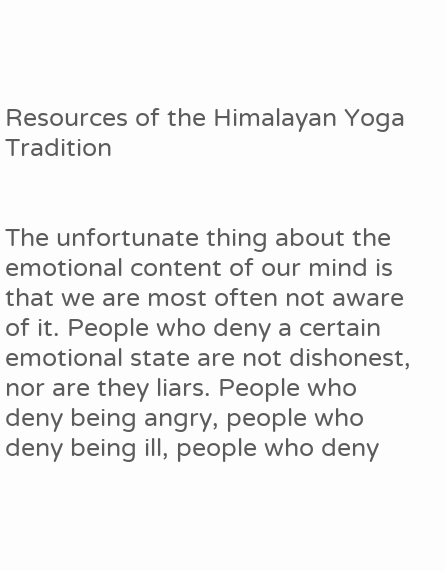Resources of the Himalayan Yoga Tradition


The unfortunate thing about the emotional content of our mind is that we are most often not aware of it. People who deny a certain emotional state are not dishonest, nor are they liars. People who deny being angry, people who deny being ill, people who deny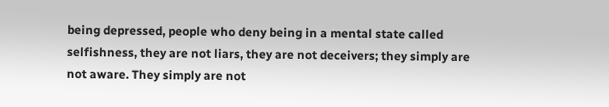being depressed, people who deny being in a mental state called selfishness, they are not liars, they are not deceivers; they simply are not aware. They simply are not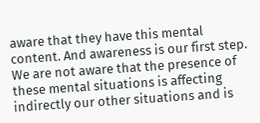aware that they have this mental content. And awareness is our first step.  We are not aware that the presence of these mental situations is affecting indirectly our other situations and is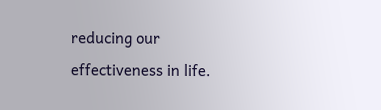reducing our effectiveness in life.